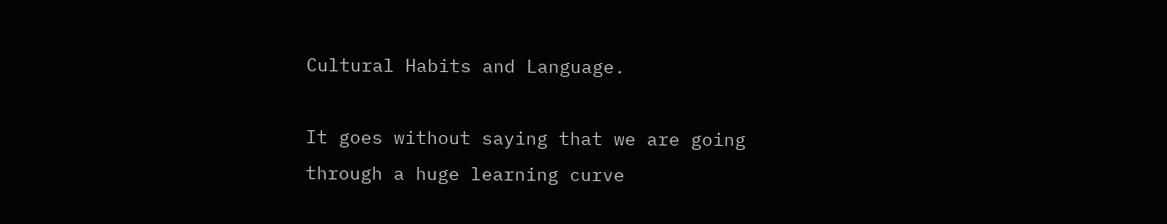Cultural Habits and Language.

It goes without saying that we are going through a huge learning curve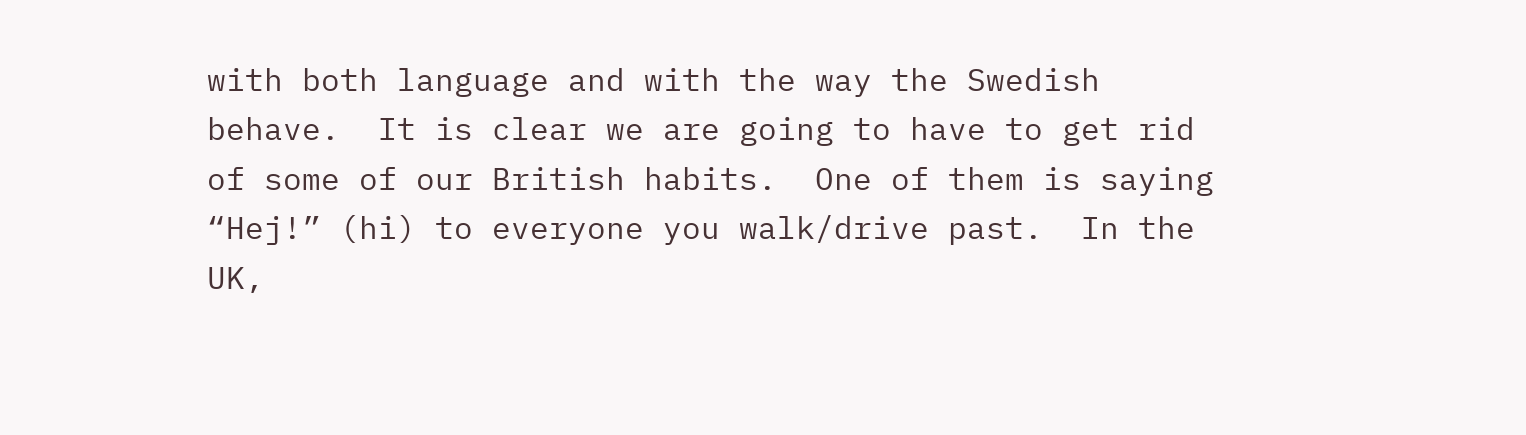with both language and with the way the Swedish behave.  It is clear we are going to have to get rid of some of our British habits.  One of them is saying “Hej!” (hi) to everyone you walk/drive past.  In the UK,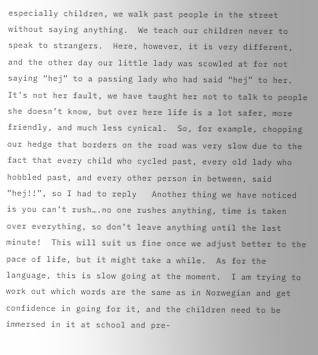especially children, we walk past people in the street without saying anything.  We teach our children never to speak to strangers.  Here, however, it is very different, and the other day our little lady was scowled at for not saying “hej” to a passing lady who had said “hej” to her.  It’s not her fault, we have taught her not to talk to people she doesn’t know, but over here life is a lot safer, more friendly, and much less cynical.  So, for example, chopping our hedge that borders on the road was very slow due to the fact that every child who cycled past, every old lady who hobbled past, and every other person in between, said “hej!!”, so I had to reply   Another thing we have noticed is you can’t rush….no one rushes anything, time is taken over everything, so don’t leave anything until the last minute!  This will suit us fine once we adjust better to the pace of life, but it might take a while.  As for the language, this is slow going at the moment.  I am trying to work out which words are the same as in Norwegian and get confidence in going for it, and the children need to be immersed in it at school and pre-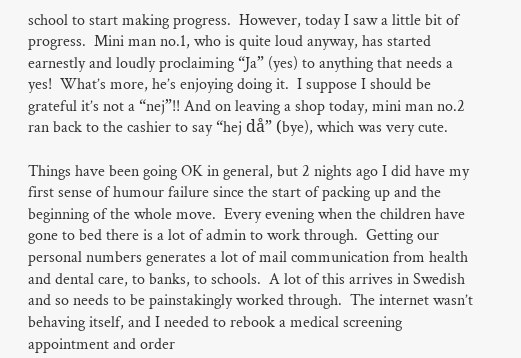school to start making progress.  However, today I saw a little bit of progress.  Mini man no.1, who is quite loud anyway, has started earnestly and loudly proclaiming “Ja” (yes) to anything that needs a yes!  What’s more, he’s enjoying doing it.  I suppose I should be grateful it’s not a “nej”!! And on leaving a shop today, mini man no.2 ran back to the cashier to say “hej då” (bye), which was very cute.

Things have been going OK in general, but 2 nights ago I did have my first sense of humour failure since the start of packing up and the beginning of the whole move.  Every evening when the children have gone to bed there is a lot of admin to work through.  Getting our personal numbers generates a lot of mail communication from health and dental care, to banks, to schools.  A lot of this arrives in Swedish and so needs to be painstakingly worked through.  The internet wasn’t behaving itself, and I needed to rebook a medical screening appointment and order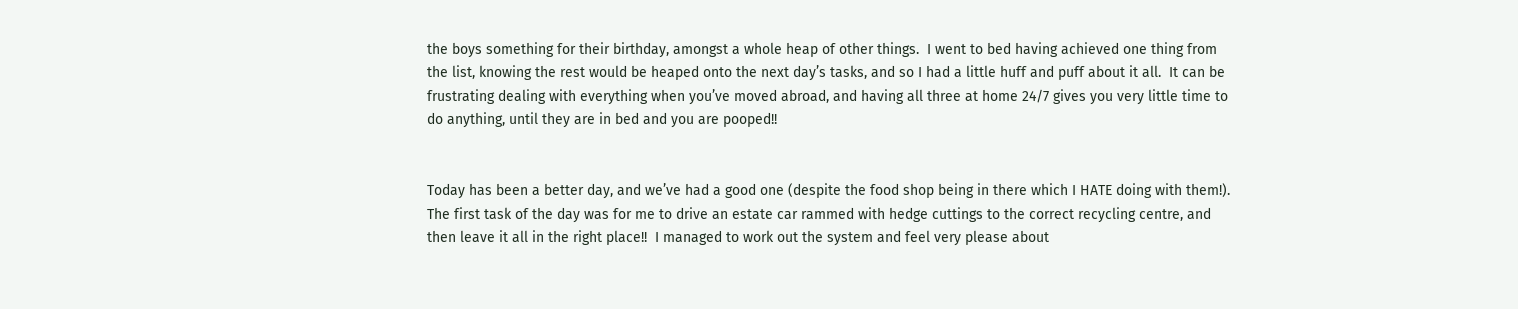the boys something for their birthday, amongst a whole heap of other things.  I went to bed having achieved one thing from the list, knowing the rest would be heaped onto the next day’s tasks, and so I had a little huff and puff about it all.  It can be frustrating dealing with everything when you’ve moved abroad, and having all three at home 24/7 gives you very little time to do anything, until they are in bed and you are pooped!!


Today has been a better day, and we’ve had a good one (despite the food shop being in there which I HATE doing with them!).  The first task of the day was for me to drive an estate car rammed with hedge cuttings to the correct recycling centre, and then leave it all in the right place!!  I managed to work out the system and feel very please about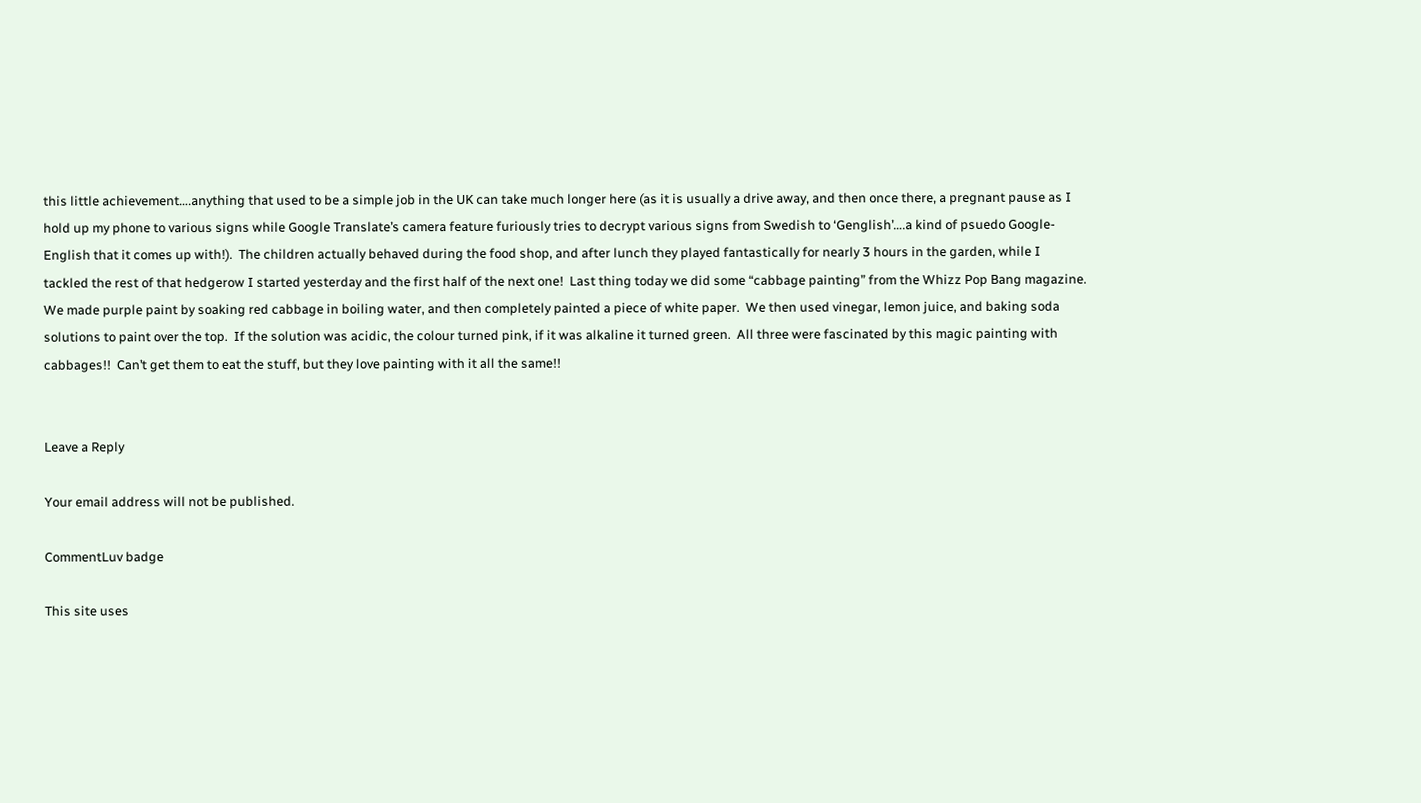this little achievement….anything that used to be a simple job in the UK can take much longer here (as it is usually a drive away, and then once there, a pregnant pause as I hold up my phone to various signs while Google Translate’s camera feature furiously tries to decrypt various signs from Swedish to ‘Genglish’….a kind of psuedo Google-English that it comes up with!).  The children actually behaved during the food shop, and after lunch they played fantastically for nearly 3 hours in the garden, while I tackled the rest of that hedgerow I started yesterday and the first half of the next one!  Last thing today we did some “cabbage painting” from the Whizz Pop Bang magazine.  We made purple paint by soaking red cabbage in boiling water, and then completely painted a piece of white paper.  We then used vinegar, lemon juice, and baking soda solutions to paint over the top.  If the solution was acidic, the colour turned pink, if it was alkaline it turned green.  All three were fascinated by this magic painting with cabbages!!  Can’t get them to eat the stuff, but they love painting with it all the same!!


Leave a Reply

Your email address will not be published.

CommentLuv badge

This site uses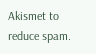Akismet to reduce spam.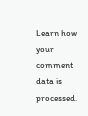Learn how your comment data is processed.